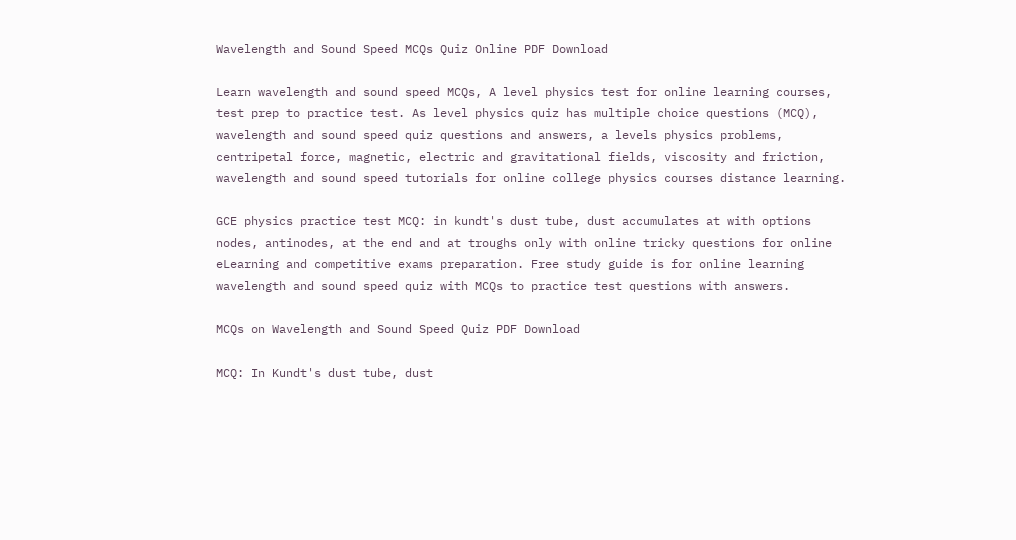Wavelength and Sound Speed MCQs Quiz Online PDF Download

Learn wavelength and sound speed MCQs, A level physics test for online learning courses, test prep to practice test. As level physics quiz has multiple choice questions (MCQ), wavelength and sound speed quiz questions and answers, a levels physics problems, centripetal force, magnetic, electric and gravitational fields, viscosity and friction, wavelength and sound speed tutorials for online college physics courses distance learning.

GCE physics practice test MCQ: in kundt's dust tube, dust accumulates at with options nodes, antinodes, at the end and at troughs only with online tricky questions for online eLearning and competitive exams preparation. Free study guide is for online learning wavelength and sound speed quiz with MCQs to practice test questions with answers.

MCQs on Wavelength and Sound Speed Quiz PDF Download

MCQ: In Kundt's dust tube, dust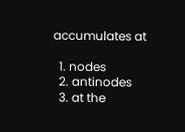accumulates at

  1. nodes
  2. antinodes
  3. at the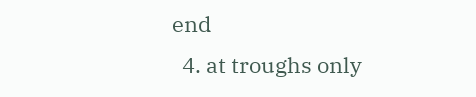end
  4. at troughs only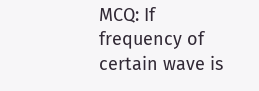MCQ: If frequency of certain wave is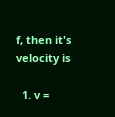f, then it's velocity is

  1. v =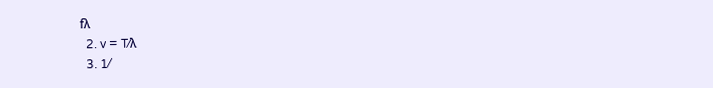fλ
  2. v = T⁄λ
  3. 1⁄